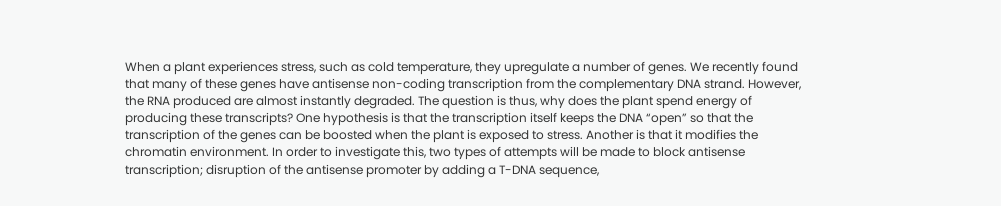When a plant experiences stress, such as cold temperature, they upregulate a number of genes. We recently found that many of these genes have antisense non-coding transcription from the complementary DNA strand. However, the RNA produced are almost instantly degraded. The question is thus, why does the plant spend energy of producing these transcripts? One hypothesis is that the transcription itself keeps the DNA “open” so that the transcription of the genes can be boosted when the plant is exposed to stress. Another is that it modifies the chromatin environment. In order to investigate this, two types of attempts will be made to block antisense transcription; disruption of the antisense promoter by adding a T-DNA sequence,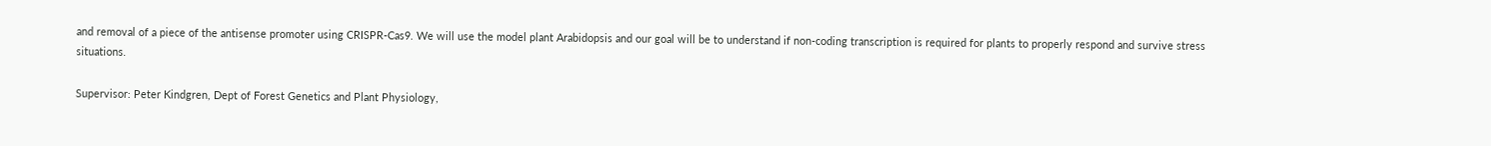and removal of a piece of the antisense promoter using CRISPR-Cas9. We will use the model plant Arabidopsis and our goal will be to understand if non-coding transcription is required for plants to properly respond and survive stress situations.

Supervisor: Peter Kindgren, Dept of Forest Genetics and Plant Physiology,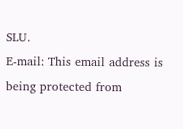SLU.
E-mail: This email address is being protected from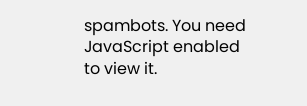spambots. You need JavaScript enabled to view it.